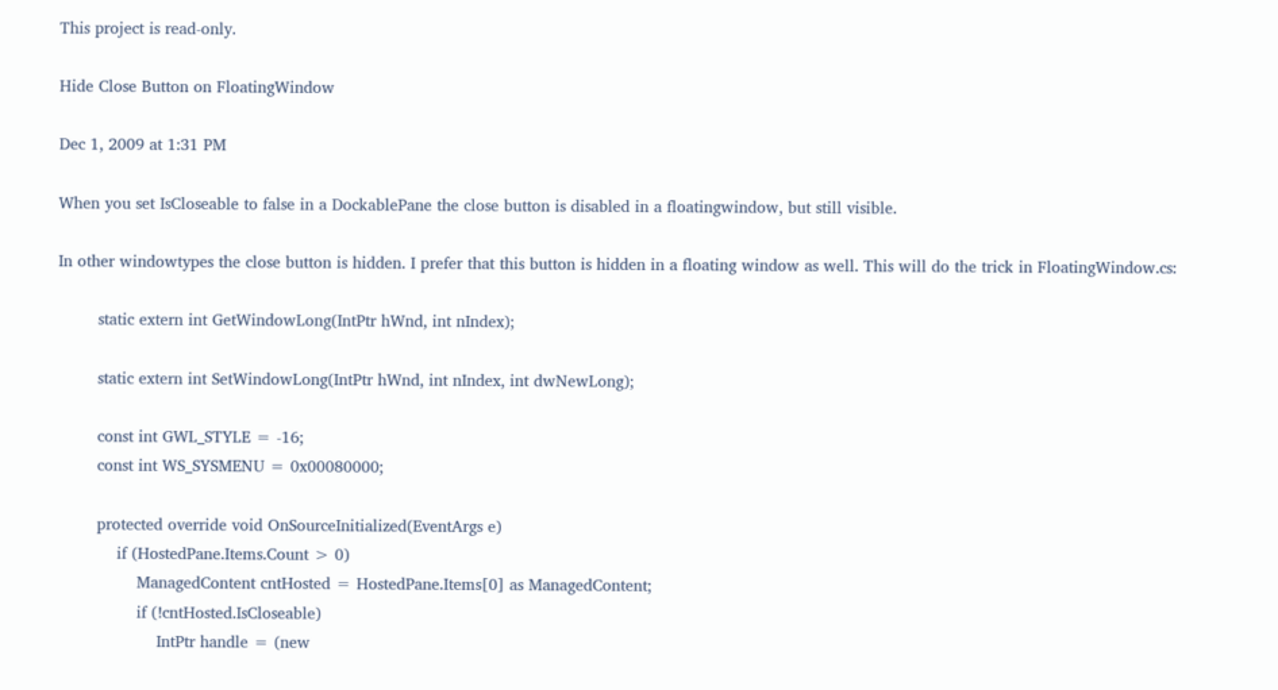This project is read-only.

Hide Close Button on FloatingWindow

Dec 1, 2009 at 1:31 PM

When you set IsCloseable to false in a DockablePane the close button is disabled in a floatingwindow, but still visible.

In other windowtypes the close button is hidden. I prefer that this button is hidden in a floating window as well. This will do the trick in FloatingWindow.cs:

        static extern int GetWindowLong(IntPtr hWnd, int nIndex);

        static extern int SetWindowLong(IntPtr hWnd, int nIndex, int dwNewLong);

        const int GWL_STYLE = -16;
        const int WS_SYSMENU = 0x00080000;

        protected override void OnSourceInitialized(EventArgs e)
            if (HostedPane.Items.Count > 0)
                ManagedContent cntHosted = HostedPane.Items[0] as ManagedContent;
                if (!cntHosted.IsCloseable)
                    IntPtr handle = (new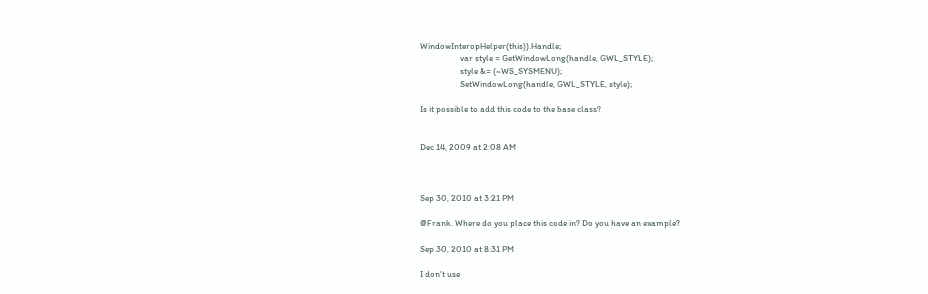WindowInteropHelper(this)).Handle;
                    var style = GetWindowLong(handle, GWL_STYLE);
                    style &= (~WS_SYSMENU);
                    SetWindowLong(handle, GWL_STYLE, style);

Is it possible to add this code to the base class?


Dec 14, 2009 at 2:08 AM



Sep 30, 2010 at 3:21 PM

@Frank. Where do you place this code in? Do you have an example?

Sep 30, 2010 at 8:31 PM

I don't use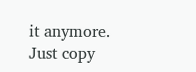it anymore. Just copy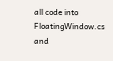all code into FloatingWindow.cs and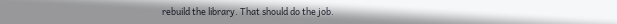rebuild the library. That should do the job.